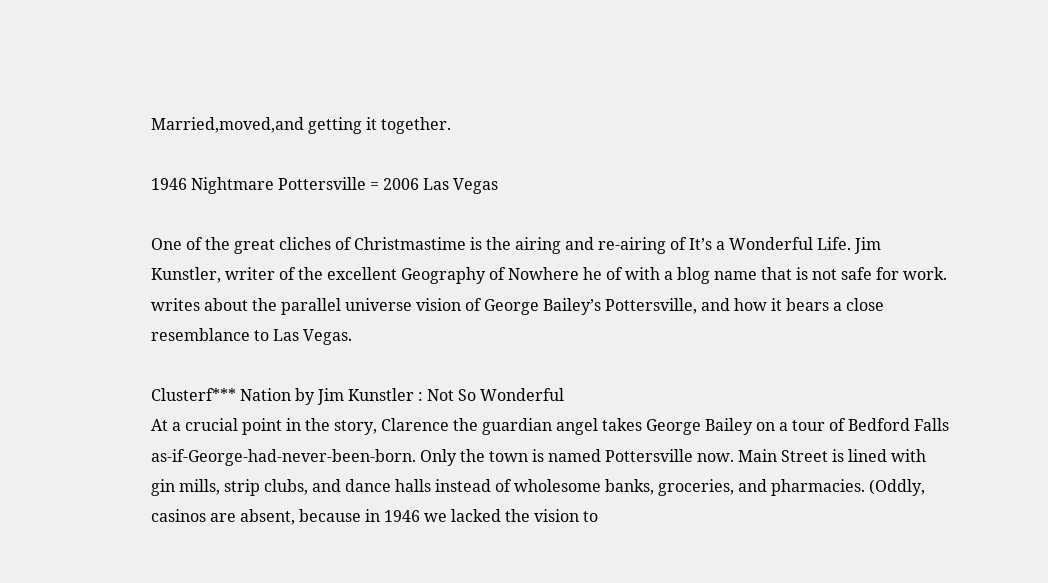Married,moved,and getting it together.

1946 Nightmare Pottersville = 2006 Las Vegas

One of the great cliches of Christmastime is the airing and re-airing of It’s a Wonderful Life. Jim Kunstler, writer of the excellent Geography of Nowhere he of with a blog name that is not safe for work.  writes about the parallel universe vision of George Bailey’s Pottersville, and how it bears a close resemblance to Las Vegas.

Clusterf*** Nation by Jim Kunstler : Not So Wonderful
At a crucial point in the story, Clarence the guardian angel takes George Bailey on a tour of Bedford Falls as-if-George-had-never-been-born. Only the town is named Pottersville now. Main Street is lined with gin mills, strip clubs, and dance halls instead of wholesome banks, groceries, and pharmacies. (Oddly, casinos are absent, because in 1946 we lacked the vision to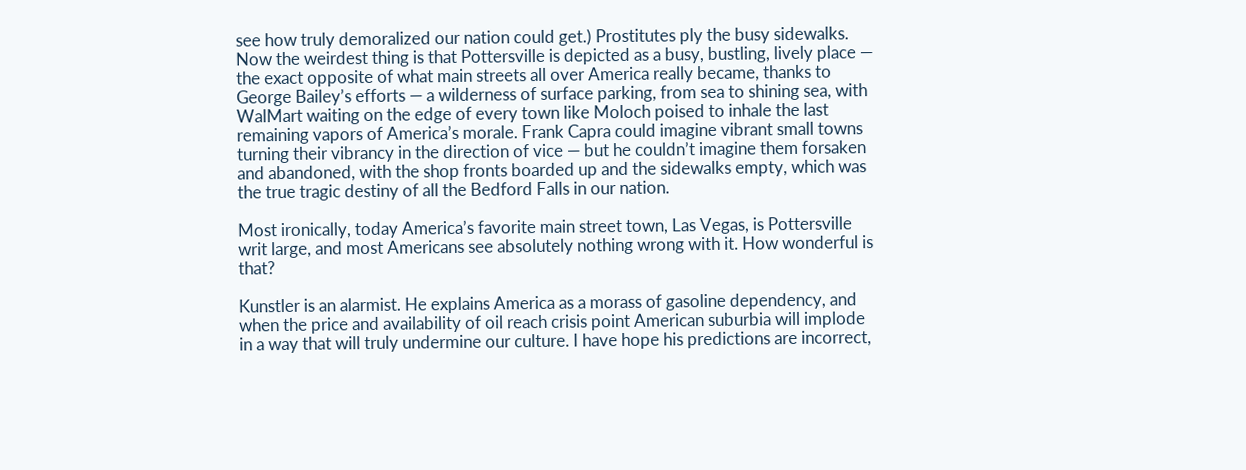see how truly demoralized our nation could get.) Prostitutes ply the busy sidewalks. Now the weirdest thing is that Pottersville is depicted as a busy, bustling, lively place — the exact opposite of what main streets all over America really became, thanks to George Bailey’s efforts — a wilderness of surface parking, from sea to shining sea, with WalMart waiting on the edge of every town like Moloch poised to inhale the last remaining vapors of America’s morale. Frank Capra could imagine vibrant small towns turning their vibrancy in the direction of vice — but he couldn’t imagine them forsaken and abandoned, with the shop fronts boarded up and the sidewalks empty, which was the true tragic destiny of all the Bedford Falls in our nation.

Most ironically, today America’s favorite main street town, Las Vegas, is Pottersville writ large, and most Americans see absolutely nothing wrong with it. How wonderful is that?

Kunstler is an alarmist. He explains America as a morass of gasoline dependency, and when the price and availability of oil reach crisis point American suburbia will implode in a way that will truly undermine our culture. I have hope his predictions are incorrect,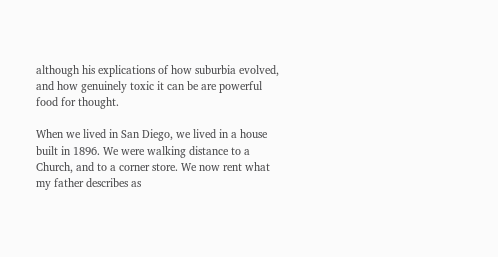although his explications of how suburbia evolved, and how genuinely toxic it can be are powerful food for thought.

When we lived in San Diego, we lived in a house built in 1896. We were walking distance to a Church, and to a corner store. We now rent what my father describes as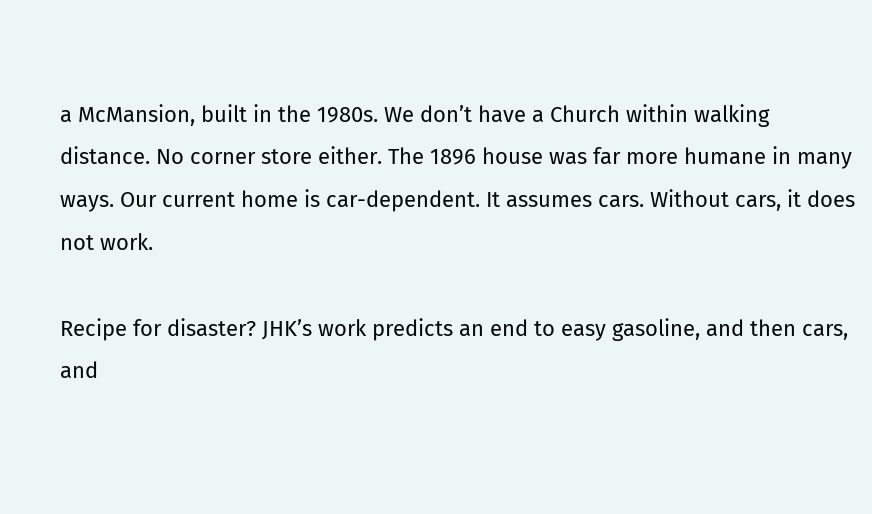a McMansion, built in the 1980s. We don’t have a Church within walking distance. No corner store either. The 1896 house was far more humane in many ways. Our current home is car-dependent. It assumes cars. Without cars, it does not work.

Recipe for disaster? JHK’s work predicts an end to easy gasoline, and then cars, and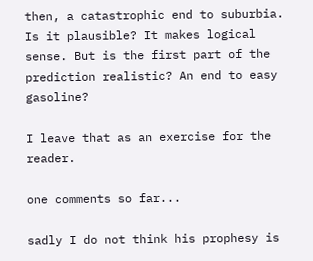then, a catastrophic end to suburbia. Is it plausible? It makes logical sense. But is the first part of the prediction realistic? An end to easy gasoline?

I leave that as an exercise for the reader.

one comments so far...

sadly I do not think his prophesy is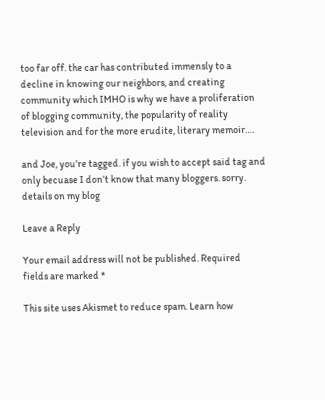too far off. the car has contributed immensly to a decline in knowing our neighbors, and creating community which IMHO is why we have a proliferation of blogging community, the popularity of reality television and for the more erudite, literary memoir….

and Joe, you’re tagged. if you wish to accept said tag and only becuase I don’t know that many bloggers. sorry. details on my blog

Leave a Reply

Your email address will not be published. Required fields are marked *

This site uses Akismet to reduce spam. Learn how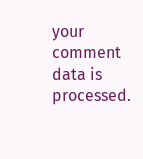your comment data is processed.